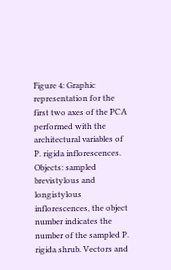Figure 4: Graphic representation for the first two axes of the PCA performed with the architectural variables of P. rigida inflorescences. Objects: sampled brevistylous and longistylous inflorescences, the object number indicates the number of the sampled P. rigida shrub. Vectors and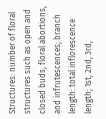Structures: number of floral structures such as open and closed buds, floral abortions, and infrutescences; branch length: total inflorescence length; 1st, 2nd, 3rd,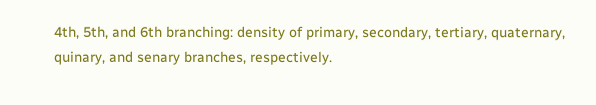4th, 5th, and 6th branching: density of primary, secondary, tertiary, quaternary, quinary, and senary branches, respectively.